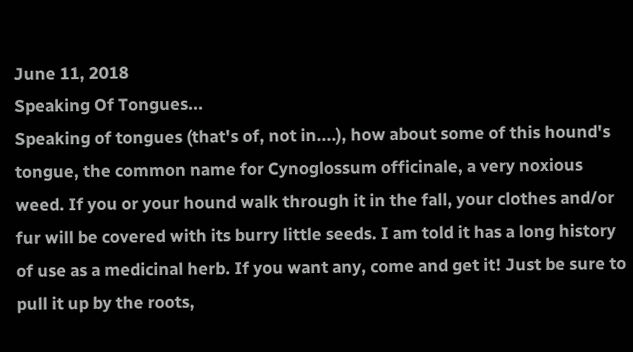June 11, 2018
Speaking Of Tongues...
Speaking of tongues (that's of, not in....), how about some of this hound's tongue, the common name for Cynoglossum officinale, a very noxious weed. If you or your hound walk through it in the fall, your clothes and/or fur will be covered with its burry little seeds. I am told it has a long history of use as a medicinal herb. If you want any, come and get it! Just be sure to pull it up by the roots,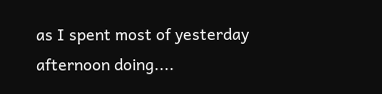as I spent most of yesterday afternoon doing....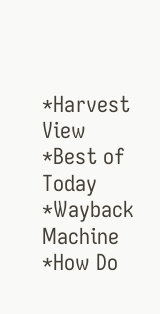*Harvest View
*Best of Today
*Wayback Machine
*How Do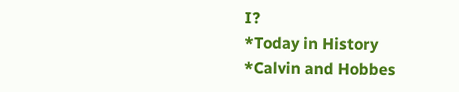I?
*Today in History
*Calvin and Hobbes